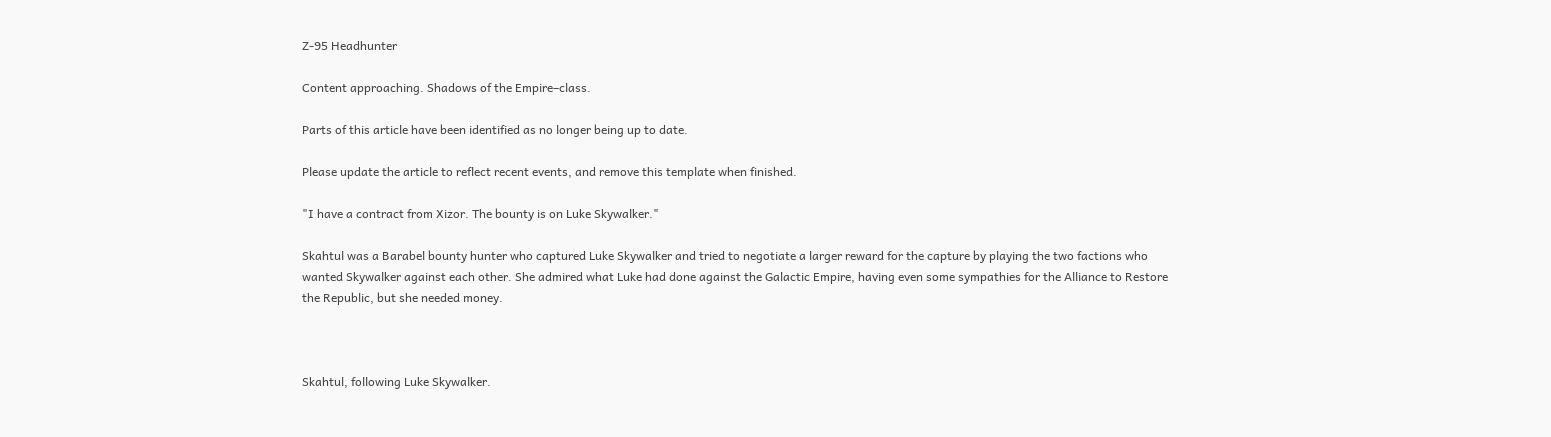Z-95 Headhunter

Content approaching. Shadows of the Empire–class.

Parts of this article have been identified as no longer being up to date.

Please update the article to reflect recent events, and remove this template when finished.

"I have a contract from Xizor. The bounty is on Luke Skywalker."

Skahtul was a Barabel bounty hunter who captured Luke Skywalker and tried to negotiate a larger reward for the capture by playing the two factions who wanted Skywalker against each other. She admired what Luke had done against the Galactic Empire, having even some sympathies for the Alliance to Restore the Republic, but she needed money.



Skahtul, following Luke Skywalker.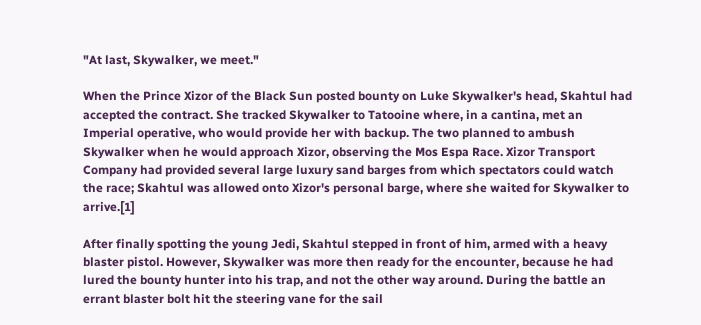"At last, Skywalker, we meet."

When the Prince Xizor of the Black Sun posted bounty on Luke Skywalker's head, Skahtul had accepted the contract. She tracked Skywalker to Tatooine where, in a cantina, met an Imperial operative, who would provide her with backup. The two planned to ambush Skywalker when he would approach Xizor, observing the Mos Espa Race. Xizor Transport Company had provided several large luxury sand barges from which spectators could watch the race; Skahtul was allowed onto Xizor's personal barge, where she waited for Skywalker to arrive.[1]

After finally spotting the young Jedi, Skahtul stepped in front of him, armed with a heavy blaster pistol. However, Skywalker was more then ready for the encounter, because he had lured the bounty hunter into his trap, and not the other way around. During the battle an errant blaster bolt hit the steering vane for the sail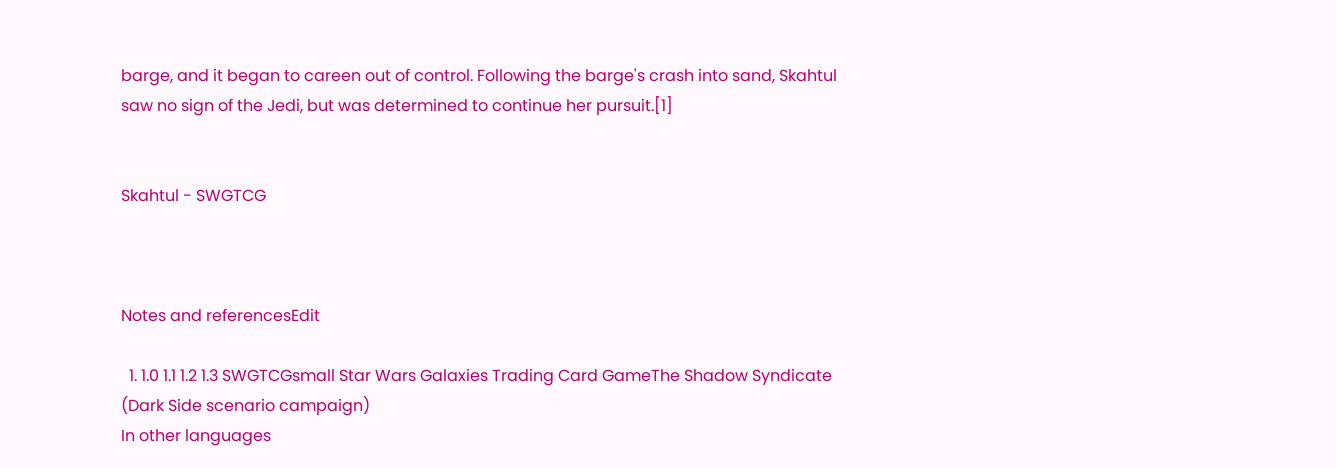barge, and it began to careen out of control. Following the barge's crash into sand, Skahtul saw no sign of the Jedi, but was determined to continue her pursuit.[1]


Skahtul - SWGTCG



Notes and referencesEdit

  1. 1.0 1.1 1.2 1.3 SWGTCGsmall Star Wars Galaxies Trading Card GameThe Shadow Syndicate (Dark Side scenario campaign)
In other languages